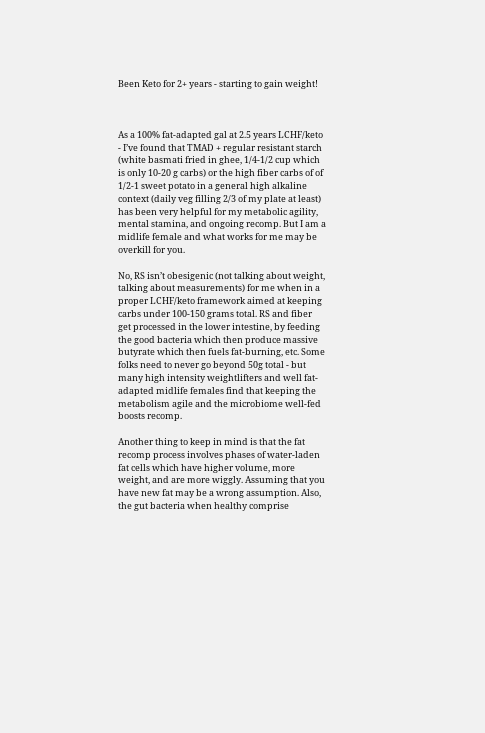Been Keto for 2+ years - starting to gain weight!



As a 100% fat-adapted gal at 2.5 years LCHF/keto - I’ve found that TMAD + regular resistant starch (white basmati fried in ghee, 1/4-1/2 cup which is only 10-20 g carbs) or the high fiber carbs of of 1/2-1 sweet potato in a general high alkaline context (daily veg filling 2/3 of my plate at least) has been very helpful for my metabolic agility, mental stamina, and ongoing recomp. But I am a midlife female and what works for me may be overkill for you.

No, RS isn’t obesigenic (not talking about weight, talking about measurements) for me when in a proper LCHF/keto framework aimed at keeping carbs under 100-150 grams total. RS and fiber get processed in the lower intestine, by feeding the good bacteria which then produce massive butyrate which then fuels fat-burning, etc. Some folks need to never go beyond 50g total - but many high intensity weightlifters and well fat-adapted midlife females find that keeping the metabolism agile and the microbiome well-fed boosts recomp.

Another thing to keep in mind is that the fat recomp process involves phases of water-laden fat cells which have higher volume, more weight, and are more wiggly. Assuming that you have new fat may be a wrong assumption. Also, the gut bacteria when healthy comprise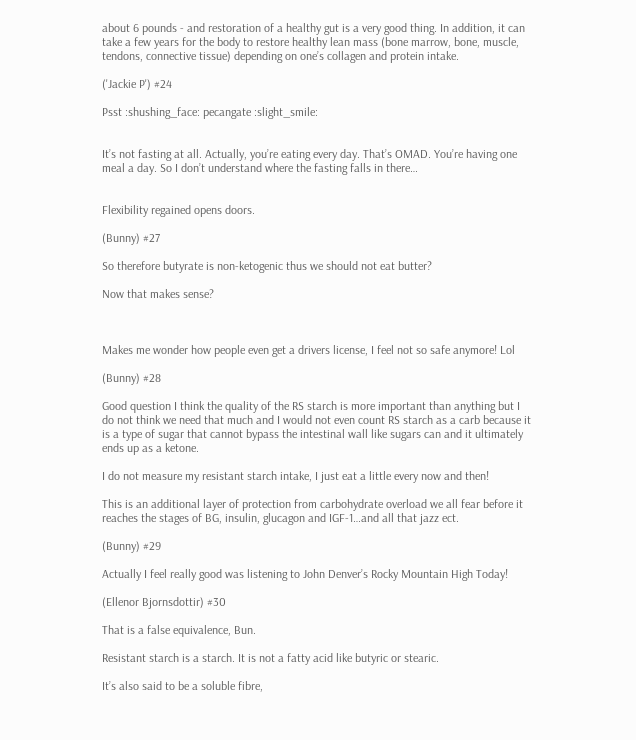about 6 pounds - and restoration of a healthy gut is a very good thing. In addition, it can take a few years for the body to restore healthy lean mass (bone marrow, bone, muscle, tendons, connective tissue) depending on one’s collagen and protein intake.

('Jackie P') #24

Psst :shushing_face: pecangate :slight_smile:


It’s not fasting at all. Actually, you’re eating every day. That’s OMAD. You’re having one meal a day. So I don’t understand where the fasting falls in there…


Flexibility regained opens doors.

(Bunny) #27

So therefore butyrate is non-ketogenic thus we should not eat butter?

Now that makes sense?



Makes me wonder how people even get a drivers license, I feel not so safe anymore! Lol

(Bunny) #28

Good question I think the quality of the RS starch is more important than anything but I do not think we need that much and I would not even count RS starch as a carb because it is a type of sugar that cannot bypass the intestinal wall like sugars can and it ultimately ends up as a ketone.

I do not measure my resistant starch intake, I just eat a little every now and then!

This is an additional layer of protection from carbohydrate overload we all fear before it reaches the stages of BG, insulin, glucagon and IGF-1…and all that jazz ect.

(Bunny) #29

Actually I feel really good was listening to John Denver’s Rocky Mountain High Today!

(Ellenor Bjornsdottir) #30

That is a false equivalence, Bun.

Resistant starch is a starch. It is not a fatty acid like butyric or stearic.

It’s also said to be a soluble fibre,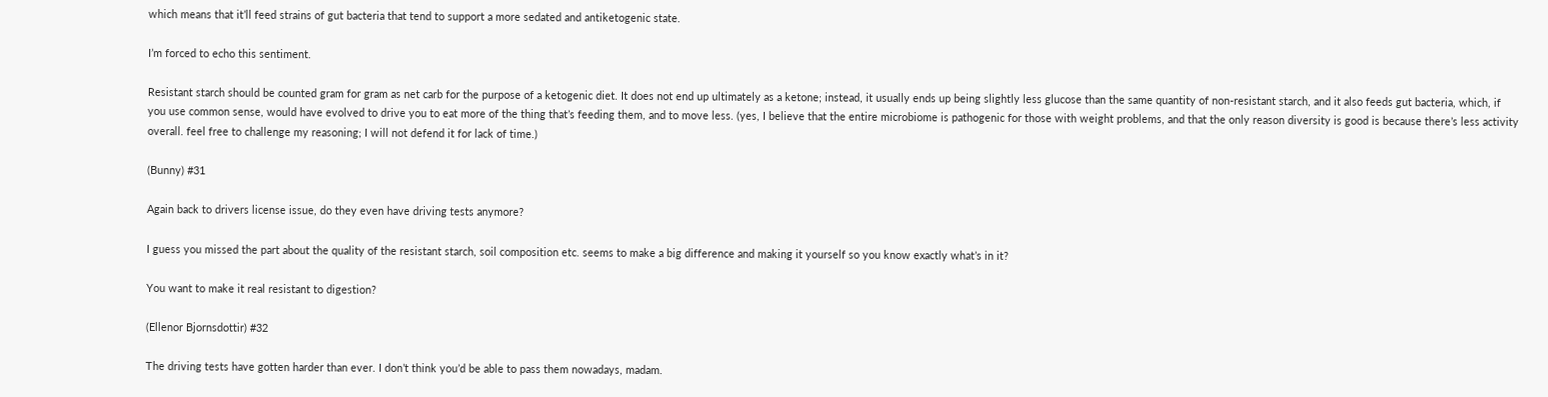which means that it’ll feed strains of gut bacteria that tend to support a more sedated and antiketogenic state.

I’m forced to echo this sentiment.

Resistant starch should be counted gram for gram as net carb for the purpose of a ketogenic diet. It does not end up ultimately as a ketone; instead, it usually ends up being slightly less glucose than the same quantity of non-resistant starch, and it also feeds gut bacteria, which, if you use common sense, would have evolved to drive you to eat more of the thing that’s feeding them, and to move less. (yes, I believe that the entire microbiome is pathogenic for those with weight problems, and that the only reason diversity is good is because there’s less activity overall. feel free to challenge my reasoning; I will not defend it for lack of time.)

(Bunny) #31

Again back to drivers license issue, do they even have driving tests anymore?

I guess you missed the part about the quality of the resistant starch, soil composition etc. seems to make a big difference and making it yourself so you know exactly what’s in it?

You want to make it real resistant to digestion?

(Ellenor Bjornsdottir) #32

The driving tests have gotten harder than ever. I don’t think you’d be able to pass them nowadays, madam.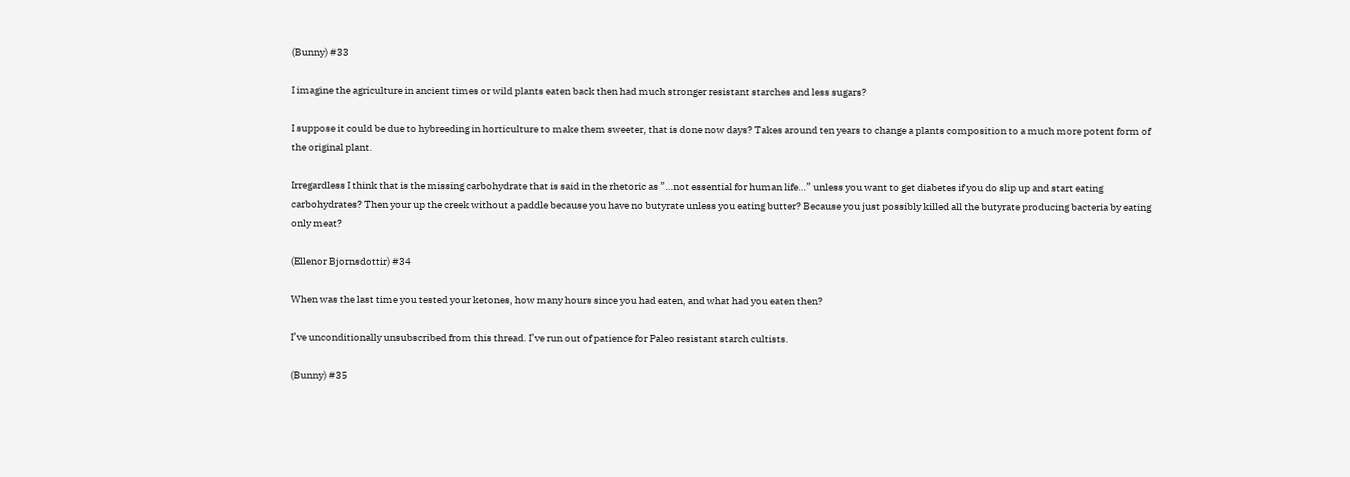(Bunny) #33

I imagine the agriculture in ancient times or wild plants eaten back then had much stronger resistant starches and less sugars?

I suppose it could be due to hybreeding in horticulture to make them sweeter, that is done now days? Takes around ten years to change a plants composition to a much more potent form of the original plant.

Irregardless I think that is the missing carbohydrate that is said in the rhetoric as ”…not essential for human life…” unless you want to get diabetes if you do slip up and start eating carbohydrates? Then your up the creek without a paddle because you have no butyrate unless you eating butter? Because you just possibly killed all the butyrate producing bacteria by eating only meat?

(Ellenor Bjornsdottir) #34

When was the last time you tested your ketones, how many hours since you had eaten, and what had you eaten then?

I’ve unconditionally unsubscribed from this thread. I’ve run out of patience for Paleo resistant starch cultists.

(Bunny) #35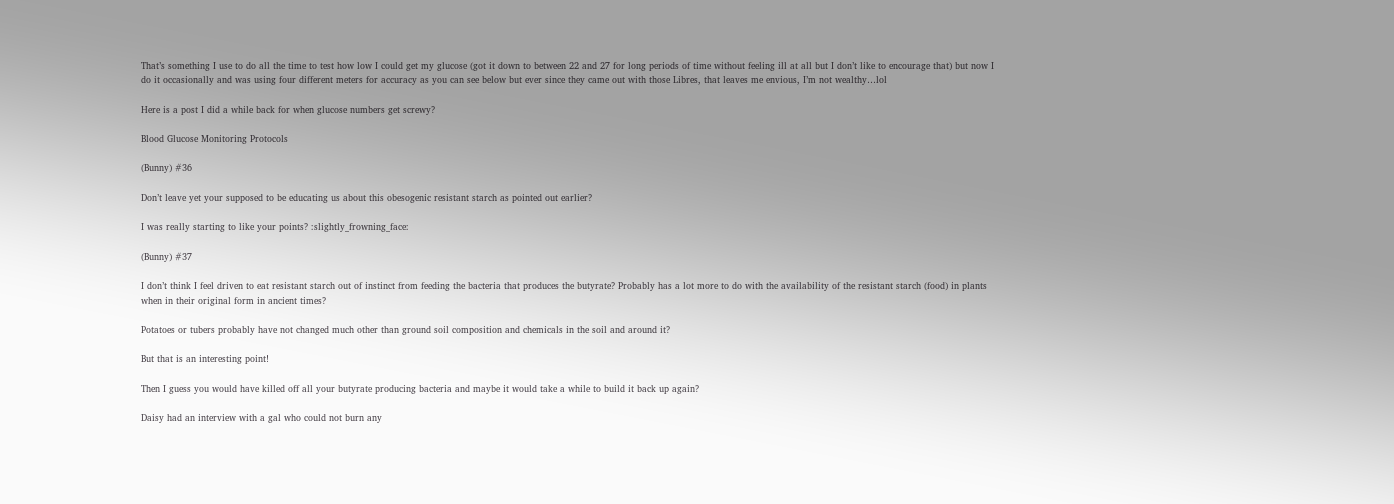That’s something I use to do all the time to test how low I could get my glucose (got it down to between 22 and 27 for long periods of time without feeling ill at all but I don’t like to encourage that) but now I do it occasionally and was using four different meters for accuracy as you can see below but ever since they came out with those Libres, that leaves me envious, I’m not wealthy…lol

Here is a post I did a while back for when glucose numbers get screwy?

Blood Glucose Monitoring Protocols

(Bunny) #36

Don’t leave yet your supposed to be educating us about this obesogenic resistant starch as pointed out earlier?

I was really starting to like your points? :slightly_frowning_face:

(Bunny) #37

I don’t think I feel driven to eat resistant starch out of instinct from feeding the bacteria that produces the butyrate? Probably has a lot more to do with the availability of the resistant starch (food) in plants when in their original form in ancient times?

Potatoes or tubers probably have not changed much other than ground soil composition and chemicals in the soil and around it?

But that is an interesting point!

Then I guess you would have killed off all your butyrate producing bacteria and maybe it would take a while to build it back up again?

Daisy had an interview with a gal who could not burn any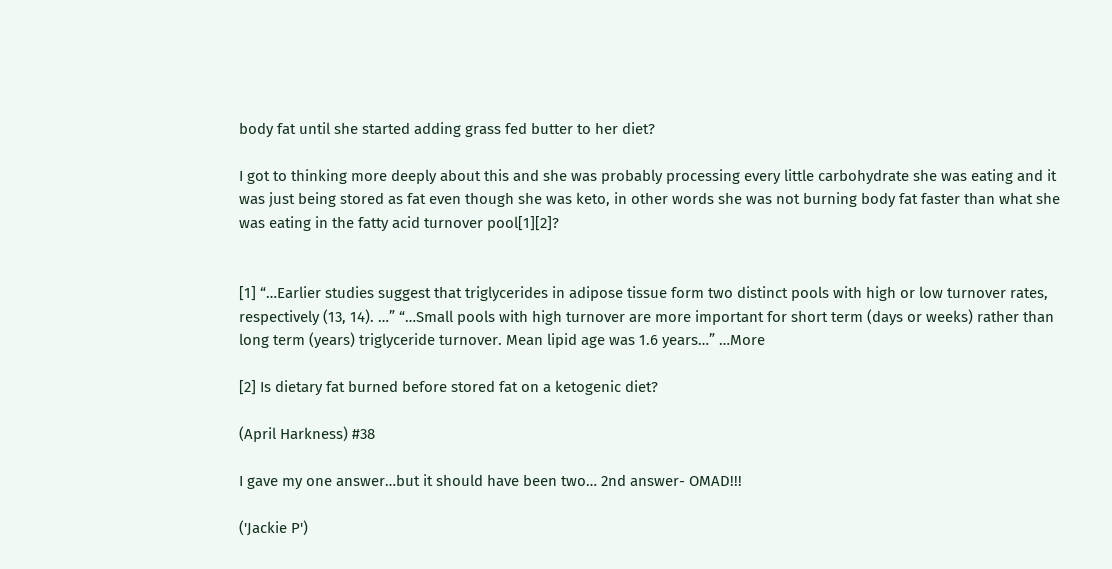body fat until she started adding grass fed butter to her diet?

I got to thinking more deeply about this and she was probably processing every little carbohydrate she was eating and it was just being stored as fat even though she was keto, in other words she was not burning body fat faster than what she was eating in the fatty acid turnover pool[1][2]?


[1] “…Earlier studies suggest that triglycerides in adipose tissue form two distinct pools with high or low turnover rates, respectively (13, 14). …” “…Small pools with high turnover are more important for short term (days or weeks) rather than long term (years) triglyceride turnover. Mean lipid age was 1.6 years…” …More

[2] Is dietary fat burned before stored fat on a ketogenic diet?

(April Harkness) #38

I gave my one answer…but it should have been two… 2nd answer- OMAD!!!

('Jackie P')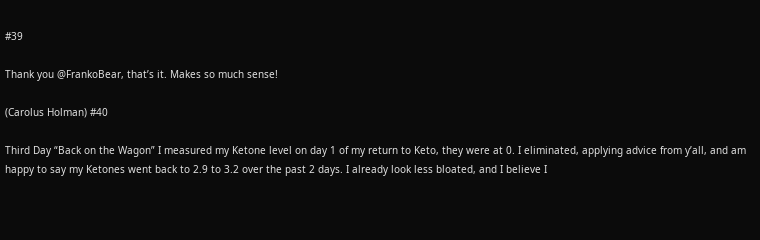#39

Thank you @FrankoBear, that’s it. Makes so much sense!

(Carolus Holman) #40

Third Day “Back on the Wagon” I measured my Ketone level on day 1 of my return to Keto, they were at 0. I eliminated, applying advice from y’all, and am happy to say my Ketones went back to 2.9 to 3.2 over the past 2 days. I already look less bloated, and I believe I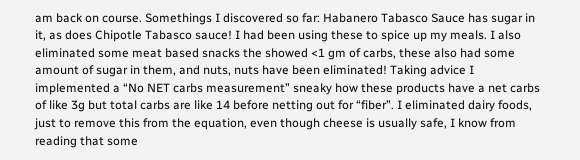am back on course. Somethings I discovered so far: Habanero Tabasco Sauce has sugar in it, as does Chipotle Tabasco sauce! I had been using these to spice up my meals. I also eliminated some meat based snacks the showed <1 gm of carbs, these also had some amount of sugar in them, and nuts, nuts have been eliminated! Taking advice I implemented a “No NET carbs measurement” sneaky how these products have a net carbs of like 3g but total carbs are like 14 before netting out for “fiber”. I eliminated dairy foods, just to remove this from the equation, even though cheese is usually safe, I know from reading that some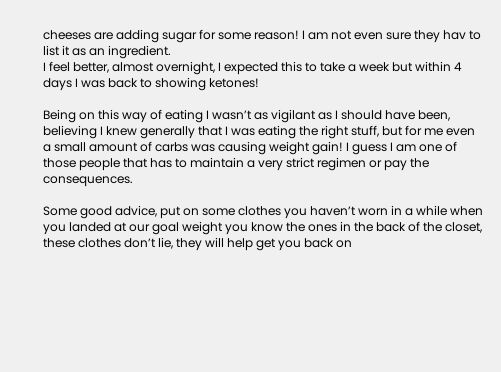cheeses are adding sugar for some reason! I am not even sure they hav to list it as an ingredient.
I feel better, almost overnight, I expected this to take a week but within 4 days I was back to showing ketones!

Being on this way of eating I wasn’t as vigilant as I should have been, believing I knew generally that I was eating the right stuff, but for me even a small amount of carbs was causing weight gain! I guess I am one of those people that has to maintain a very strict regimen or pay the consequences.

Some good advice, put on some clothes you haven’t worn in a while when you landed at our goal weight you know the ones in the back of the closet, these clothes don’t lie, they will help get you back on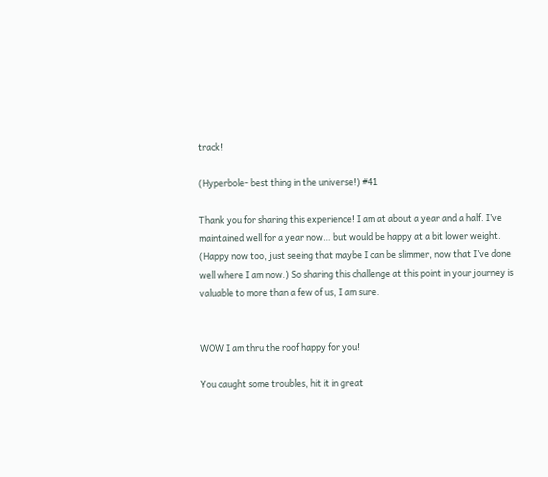track!

(Hyperbole- best thing in the universe!) #41

Thank you for sharing this experience! I am at about a year and a half. I’ve maintained well for a year now… but would be happy at a bit lower weight. (Happy now too, just seeing that maybe I can be slimmer, now that I’ve done well where I am now.) So sharing this challenge at this point in your journey is valuable to more than a few of us, I am sure.


WOW I am thru the roof happy for you!

You caught some troubles, hit it in great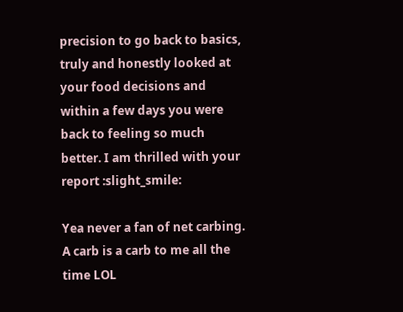precision to go back to basics, truly and honestly looked at your food decisions and within a few days you were back to feeling so much better. I am thrilled with your report :slight_smile:

Yea never a fan of net carbing. A carb is a carb to me all the time LOL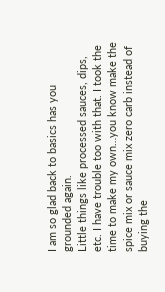I am so glad back to basics has you grounded again.
Little things like processed sauces, dips, etc. I have trouble too with that. I took the time to make my own…you know make the spice mix or sauce mix zero carb instead of buying the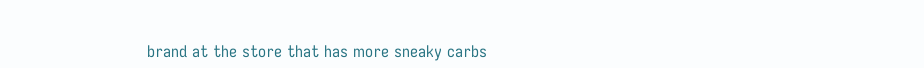brand at the store that has more sneaky carbs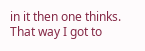in it then one thinks. That way I got to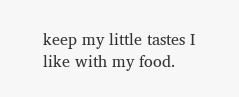keep my little tastes I like with my food.